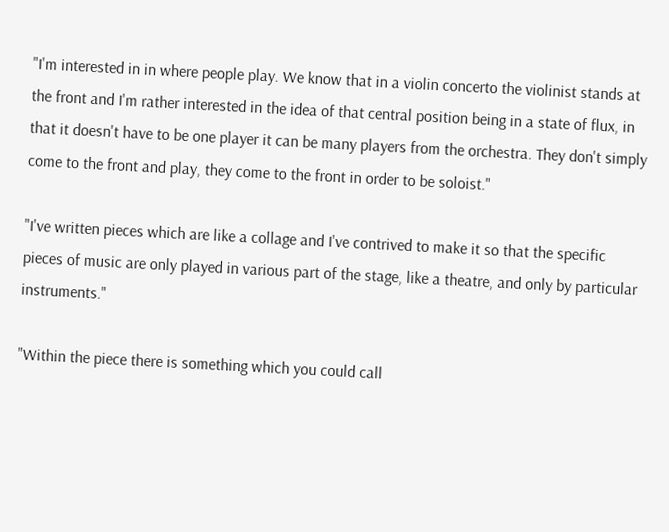"I'm interested in in where people play. We know that in a violin concerto the violinist stands at the front and I'm rather interested in the idea of that central position being in a state of flux, in that it doesn't have to be one player it can be many players from the orchestra. They don't simply come to the front and play, they come to the front in order to be soloist."

"I've written pieces which are like a collage and I've contrived to make it so that the specific pieces of music are only played in various part of the stage, like a theatre, and only by particular instruments."

"Within the piece there is something which you could call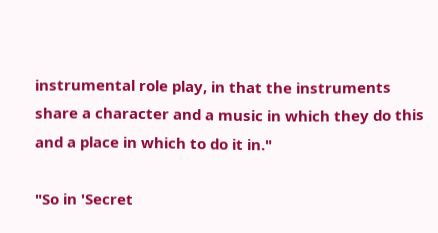instrumental role play, in that the instruments share a character and a music in which they do this and a place in which to do it in."

"So in 'Secret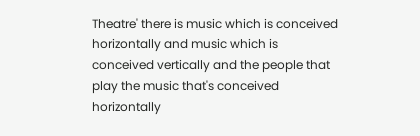Theatre' there is music which is conceived horizontally and music which is conceived vertically and the people that play the music that's conceived horizontally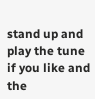stand up and play the tune if you like and the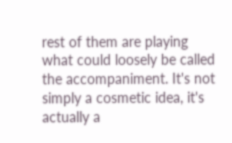rest of them are playing what could loosely be called the accompaniment. It's not simply a cosmetic idea, it's actually a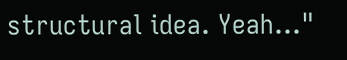structural idea. Yeah..."